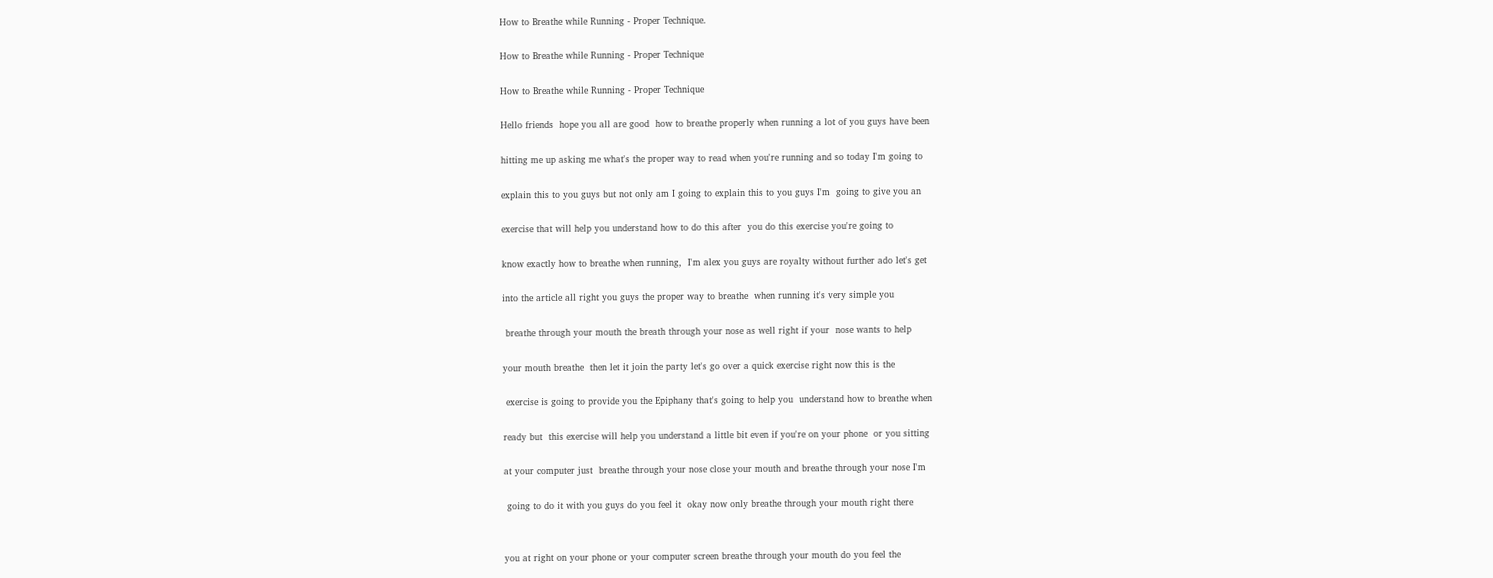How to Breathe while Running - Proper Technique.

How to Breathe while Running - Proper Technique

How to Breathe while Running - Proper Technique

Hello friends  hope you all are good  how to breathe properly when running a lot of you guys have been

hitting me up asking me what's the proper way to read when you're running and so today I'm going to

explain this to you guys but not only am I going to explain this to you guys I'm  going to give you an

exercise that will help you understand how to do this after  you do this exercise you're going to

know exactly how to breathe when running,  I'm alex you guys are royalty without further ado let's get

into the article all right you guys the proper way to breathe  when running it's very simple you

 breathe through your mouth the breath through your nose as well right if your  nose wants to help

your mouth breathe  then let it join the party let's go over a quick exercise right now this is the

 exercise is going to provide you the Epiphany that's going to help you  understand how to breathe when

ready but  this exercise will help you understand a little bit even if you're on your phone  or you sitting

at your computer just  breathe through your nose close your mouth and breathe through your nose I'm

 going to do it with you guys do you feel it  okay now only breathe through your mouth right there


you at right on your phone or your computer screen breathe through your mouth do you feel the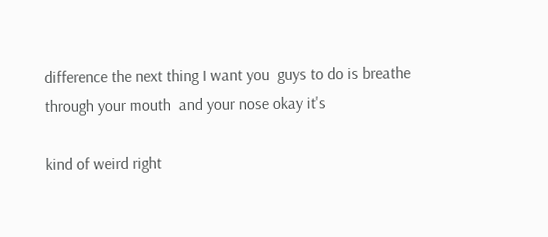difference the next thing I want you  guys to do is breathe through your mouth  and your nose okay it's

kind of weird right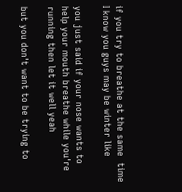if you try to breathe at the same  time I know you guys may be winter like

you just said if your nose wants to help your mouth breathe while you're running then let it well yeah

but you don't want to be trying to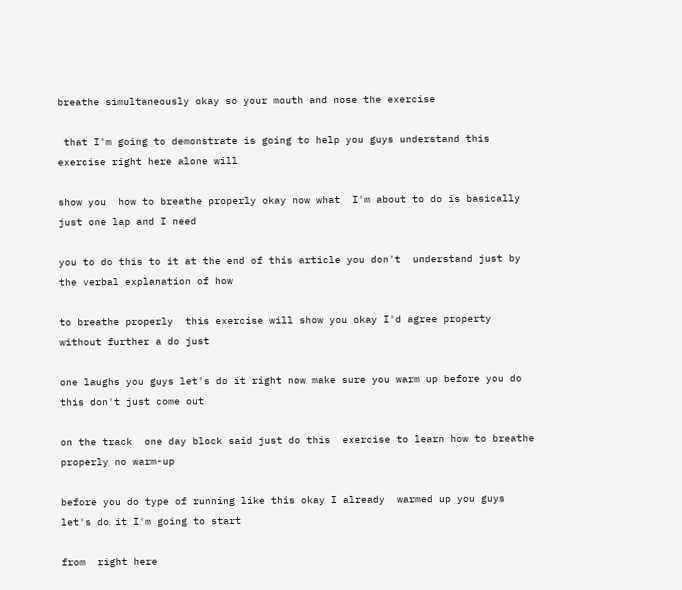breathe simultaneously okay so your mouth and nose the exercise

 that I'm going to demonstrate is going to help you guys understand this  exercise right here alone will

show you  how to breathe properly okay now what  I'm about to do is basically just one lap and I need

you to do this to it at the end of this article you don't  understand just by the verbal explanation of how

to breathe properly  this exercise will show you okay I'd agree property without further a do just

one laughs you guys let's do it right now make sure you warm up before you do  this don't just come out

on the track  one day block said just do this  exercise to learn how to breathe  properly no warm-up

before you do type of running like this okay I already  warmed up you guys let's do it I'm going to start

from  right here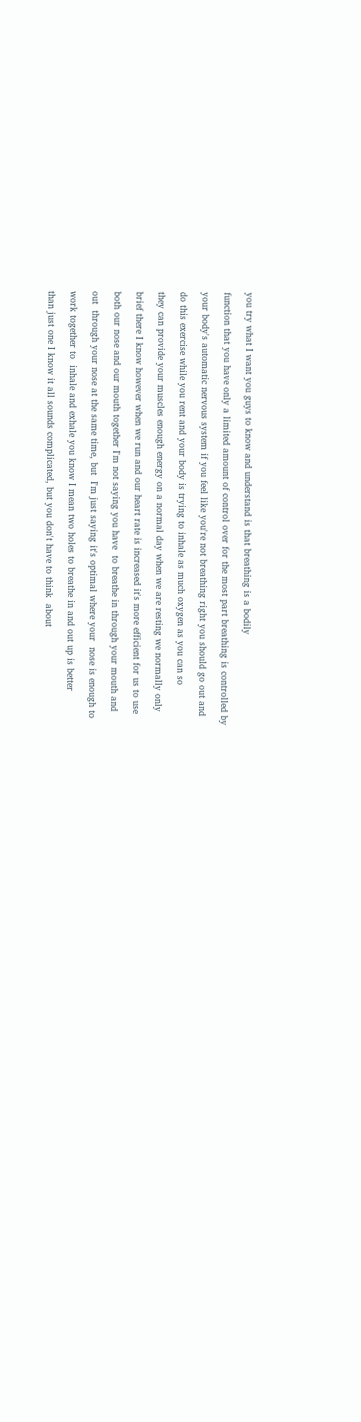you try what I want you guys to know and understand is that breathing is a bodily

function that you have only a limited amount of control over for the most part breathing is controlled by

your body's automatic nervous system if you feel like you're not breathing right you should go out and

do this exercise while you rent and your body is trying to inhale as much oxygen as you can so

they can provide your muscles enough energy on a normal day when we are resting we normally only

brief there I know however when we run and our heart rate is increased it's more efficient for us to use

both our nose and our mouth together I'm not saying you have  to breathe in through your mouth and

out  through your nose at the same time, but  I'm just saying it's optimal where your  nose is enough to

work together to  inhale and exhale you know I mean two holes to breathe in and out up is better

than just one I know it all sounds complicated, but you don't have to think  about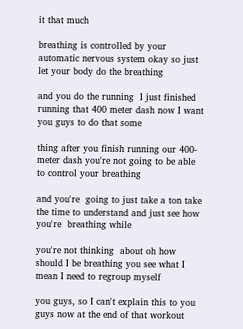it that much

breathing is controlled by your automatic nervous system okay so just  let your body do the breathing

and you do the running  I just finished running that 400 meter dash now I want you guys to do that some

thing after you finish running our 400-meter dash you're not going to be able  to control your breathing

and you're  going to just take a ton take the time to understand and just see how you're  breathing while

you're not thinking  about oh how should I be breathing you see what I mean I need to regroup myself

you guys, so I can't explain this to you guys now at the end of that workout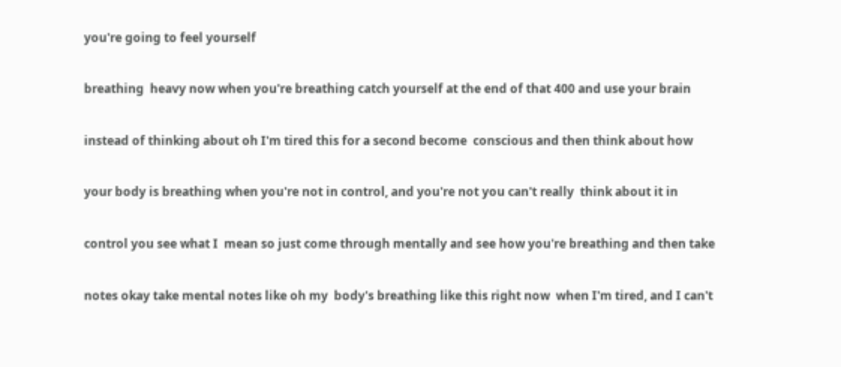you're going to feel yourself

breathing  heavy now when you're breathing catch yourself at the end of that 400 and use your brain

instead of thinking about oh I'm tired this for a second become  conscious and then think about how

your body is breathing when you're not in control, and you're not you can't really  think about it in

control you see what I  mean so just come through mentally and see how you're breathing and then take

notes okay take mental notes like oh my  body's breathing like this right now  when I'm tired, and I can't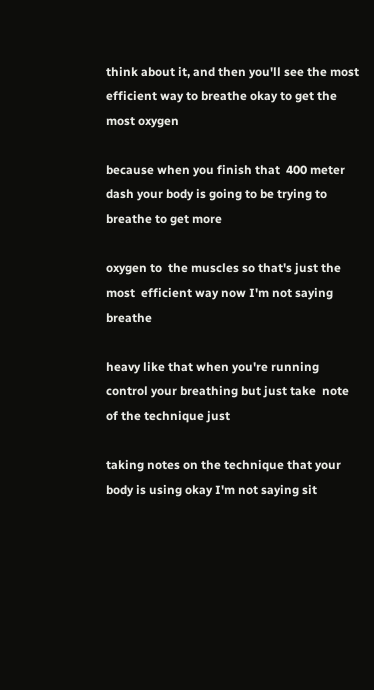think about it, and then you'll see the most  efficient way to breathe okay to get the  most oxygen

because when you finish that  400 meter dash your body is going to be trying to breathe to get more

oxygen to  the muscles so that's just the most  efficient way now I'm not saying breathe

heavy like that when you're running  control your breathing but just take  note of the technique just

taking notes on the technique that your body is using okay I'm not saying sit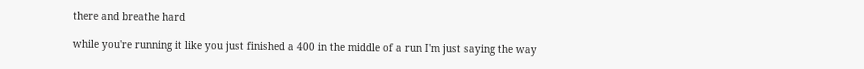there and breathe hard

while you're running it like you just finished a 400 in the middle of a run I'm just saying the way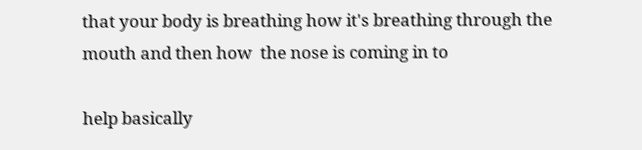that your body is breathing how it's breathing through the mouth and then how  the nose is coming in to

help basically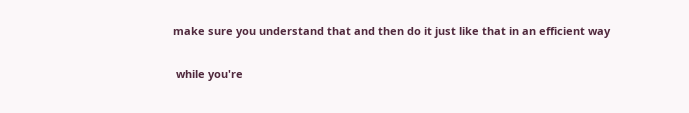make sure you understand that and then do it just like that in an efficient way

 while you're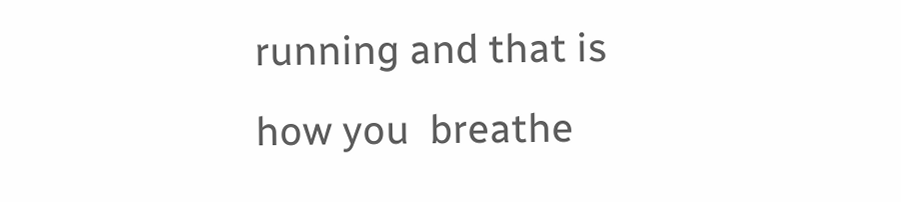running and that is how you  breathe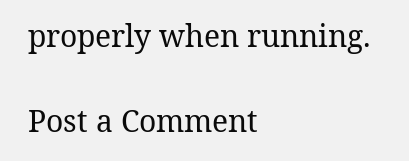properly when running.

Post a Comment